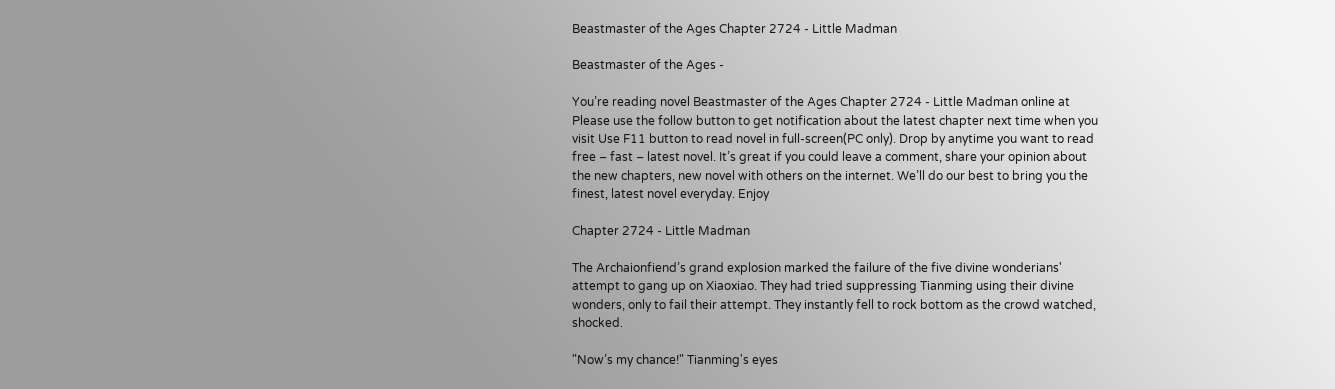Beastmaster of the Ages Chapter 2724 - Little Madman

Beastmaster of the Ages -

You’re reading novel Beastmaster of the Ages Chapter 2724 - Little Madman online at Please use the follow button to get notification about the latest chapter next time when you visit Use F11 button to read novel in full-screen(PC only). Drop by anytime you want to read free – fast – latest novel. It’s great if you could leave a comment, share your opinion about the new chapters, new novel with others on the internet. We’ll do our best to bring you the finest, latest novel everyday. Enjoy

Chapter 2724 - Little Madman

The Archaionfiend’s grand explosion marked the failure of the five divine wonderians' attempt to gang up on Xiaoxiao. They had tried suppressing Tianming using their divine wonders, only to fail their attempt. They instantly fell to rock bottom as the crowd watched, shocked.

"Now’s my chance!" Tianming's eyes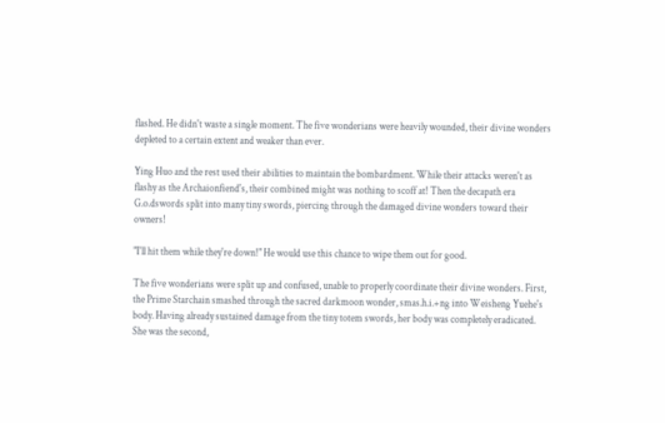flashed. He didn't waste a single moment. The five wonderians were heavily wounded, their divine wonders depleted to a certain extent and weaker than ever.

Ying Huo and the rest used their abilities to maintain the bombardment. While their attacks weren't as flashy as the Archaionfiend's, their combined might was nothing to scoff at! Then the decapath era G.o.dswords split into many tiny swords, piercing through the damaged divine wonders toward their owners!

"I'll hit them while they're down!" He would use this chance to wipe them out for good.

The five wonderians were split up and confused, unable to properly coordinate their divine wonders. First, the Prime Starchain smashed through the sacred darkmoon wonder, smas.h.i.+ng into Weisheng Yuehe's body. Having already sustained damage from the tiny totem swords, her body was completely eradicated. She was the second,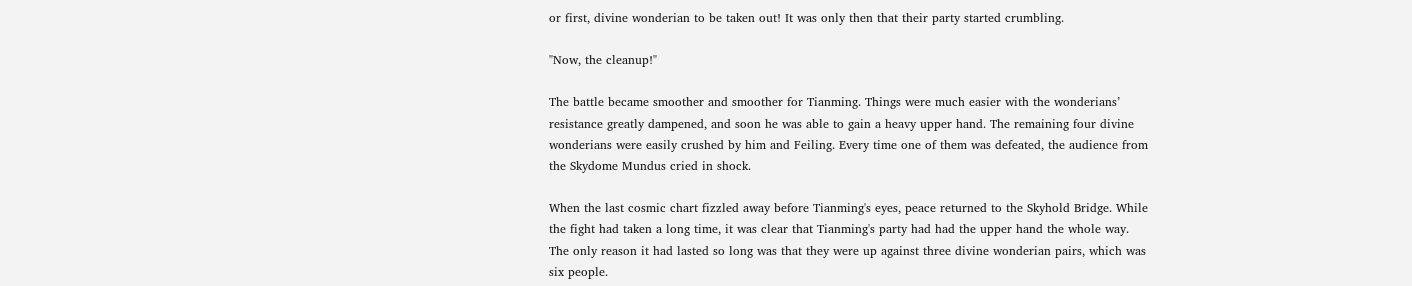or first, divine wonderian to be taken out! It was only then that their party started crumbling.

"Now, the cleanup!"

The battle became smoother and smoother for Tianming. Things were much easier with the wonderians’ resistance greatly dampened, and soon he was able to gain a heavy upper hand. The remaining four divine wonderians were easily crushed by him and Feiling. Every time one of them was defeated, the audience from the Skydome Mundus cried in shock.

When the last cosmic chart fizzled away before Tianming's eyes, peace returned to the Skyhold Bridge. While the fight had taken a long time, it was clear that Tianming's party had had the upper hand the whole way. The only reason it had lasted so long was that they were up against three divine wonderian pairs, which was six people.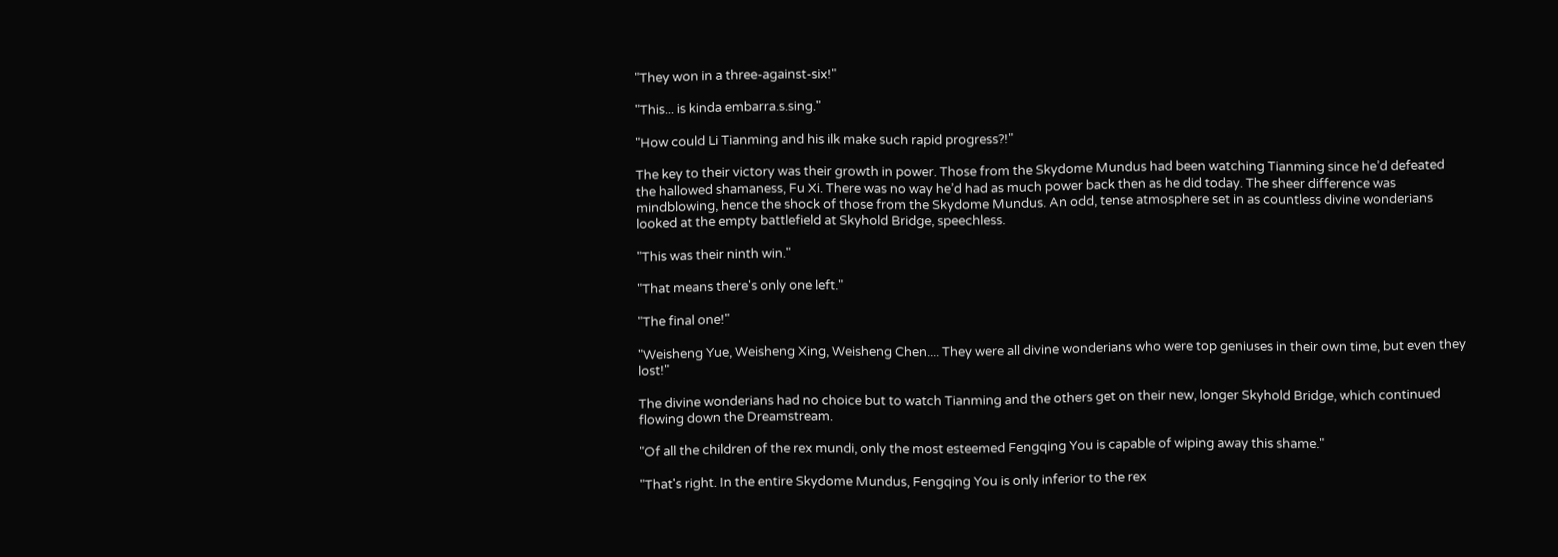"They won in a three-against-six!"

"This... is kinda embarra.s.sing."

"How could Li Tianming and his ilk make such rapid progress?!"

The key to their victory was their growth in power. Those from the Skydome Mundus had been watching Tianming since he’d defeated the hallowed shamaness, Fu Xi. There was no way he’d had as much power back then as he did today. The sheer difference was mindblowing, hence the shock of those from the Skydome Mundus. An odd, tense atmosphere set in as countless divine wonderians looked at the empty battlefield at Skyhold Bridge, speechless.

"This was their ninth win."

"That means there's only one left."

"The final one!"

"Weisheng Yue, Weisheng Xing, Weisheng Chen.... They were all divine wonderians who were top geniuses in their own time, but even they lost!"

The divine wonderians had no choice but to watch Tianming and the others get on their new, longer Skyhold Bridge, which continued flowing down the Dreamstream.

"Of all the children of the rex mundi, only the most esteemed Fengqing You is capable of wiping away this shame."

"That's right. In the entire Skydome Mundus, Fengqing You is only inferior to the rex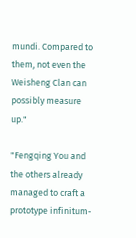mundi. Compared to them, not even the Weisheng Clan can possibly measure up."

"Fengqing You and the others already managed to craft a prototype infinitum-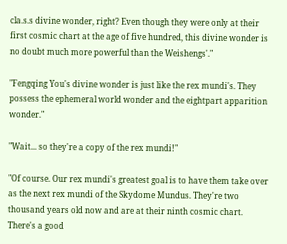cla.s.s divine wonder, right? Even though they were only at their first cosmic chart at the age of five hundred, this divine wonder is no doubt much more powerful than the Weishengs'."

"Fengqing You's divine wonder is just like the rex mundi's. They possess the ephemeral world wonder and the eightpart apparition wonder."

"Wait... so they're a copy of the rex mundi!"

"Of course. Our rex mundi's greatest goal is to have them take over as the next rex mundi of the Skydome Mundus. They're two thousand years old now and are at their ninth cosmic chart. There's a good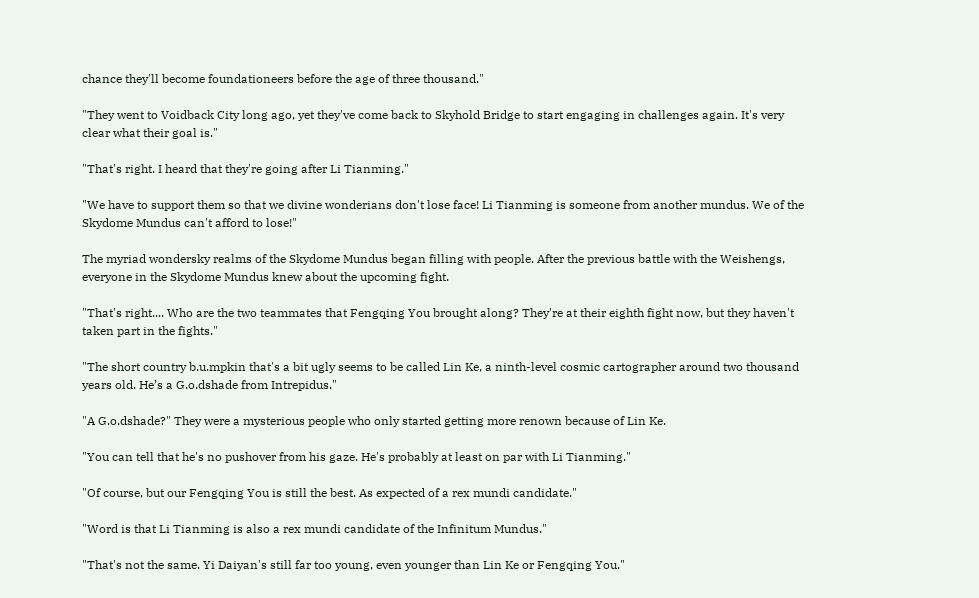chance they'll become foundationeers before the age of three thousand."

"They went to Voidback City long ago, yet they've come back to Skyhold Bridge to start engaging in challenges again. It's very clear what their goal is."

"That's right. I heard that they're going after Li Tianming."

"We have to support them so that we divine wonderians don't lose face! Li Tianming is someone from another mundus. We of the Skydome Mundus can't afford to lose!"

The myriad wondersky realms of the Skydome Mundus began filling with people. After the previous battle with the Weishengs, everyone in the Skydome Mundus knew about the upcoming fight.

"That's right.... Who are the two teammates that Fengqing You brought along? They're at their eighth fight now, but they haven't taken part in the fights."

"The short country b.u.mpkin that's a bit ugly seems to be called Lin Ke, a ninth-level cosmic cartographer around two thousand years old. He’s a G.o.dshade from Intrepidus."

"A G.o.dshade?" They were a mysterious people who only started getting more renown because of Lin Ke.

"You can tell that he's no pushover from his gaze. He's probably at least on par with Li Tianming."

"Of course, but our Fengqing You is still the best. As expected of a rex mundi candidate."

"Word is that Li Tianming is also a rex mundi candidate of the Infinitum Mundus."

"That's not the same. Yi Daiyan's still far too young, even younger than Lin Ke or Fengqing You."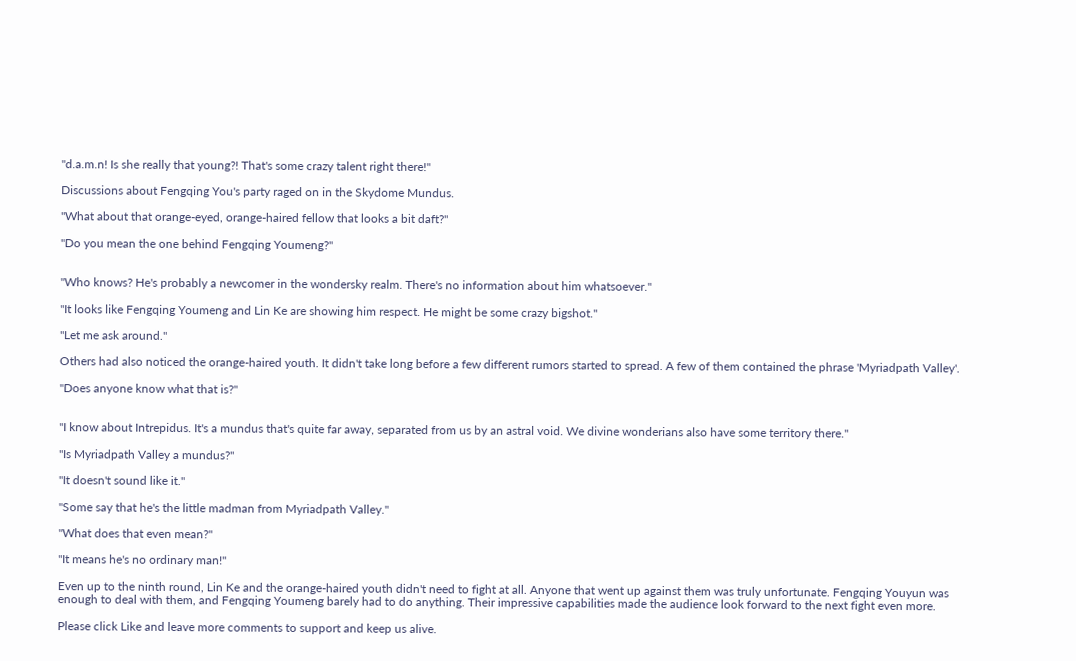"d.a.m.n! Is she really that young?! That's some crazy talent right there!"

Discussions about Fengqing You's party raged on in the Skydome Mundus.

"What about that orange-eyed, orange-haired fellow that looks a bit daft?"

"Do you mean the one behind Fengqing Youmeng?"


"Who knows? He's probably a newcomer in the wondersky realm. There's no information about him whatsoever."

"It looks like Fengqing Youmeng and Lin Ke are showing him respect. He might be some crazy bigshot."

"Let me ask around."

Others had also noticed the orange-haired youth. It didn't take long before a few different rumors started to spread. A few of them contained the phrase 'Myriadpath Valley'.

"Does anyone know what that is?"


"I know about Intrepidus. It's a mundus that's quite far away, separated from us by an astral void. We divine wonderians also have some territory there."

"Is Myriadpath Valley a mundus?"

"It doesn't sound like it."

"Some say that he's the little madman from Myriadpath Valley."

"What does that even mean?"

"It means he's no ordinary man!"

Even up to the ninth round, Lin Ke and the orange-haired youth didn't need to fight at all. Anyone that went up against them was truly unfortunate. Fengqing Youyun was enough to deal with them, and Fengqing Youmeng barely had to do anything. Their impressive capabilities made the audience look forward to the next fight even more.

Please click Like and leave more comments to support and keep us alive.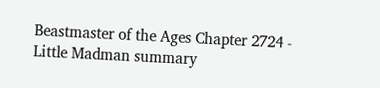Beastmaster of the Ages Chapter 2724 - Little Madman summary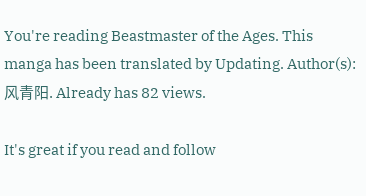You're reading Beastmaster of the Ages. This manga has been translated by Updating. Author(s): 风青阳. Already has 82 views.

It's great if you read and follow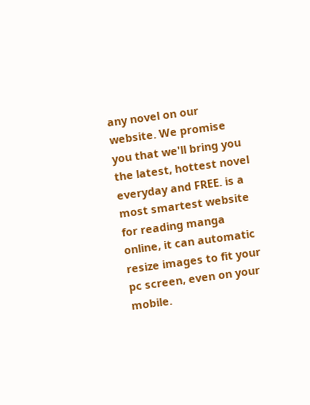any novel on our website. We promise you that we'll bring you the latest, hottest novel everyday and FREE. is a most smartest website for reading manga online, it can automatic resize images to fit your pc screen, even on your mobile.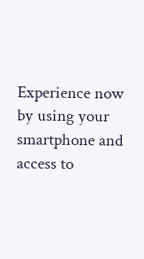Experience now by using your smartphone and access to